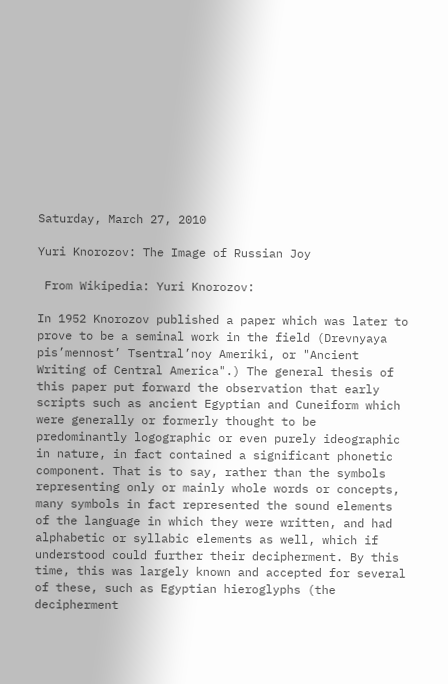Saturday, March 27, 2010

Yuri Knorozov: The Image of Russian Joy

 From Wikipedia: Yuri Knorozov:

In 1952 Knorozov published a paper which was later to prove to be a seminal work in the field (Drevnyaya pis’mennost’ Tsentral’noy Ameriki, or "Ancient Writing of Central America".) The general thesis of this paper put forward the observation that early scripts such as ancient Egyptian and Cuneiform which were generally or formerly thought to be predominantly logographic or even purely ideographic in nature, in fact contained a significant phonetic component. That is to say, rather than the symbols representing only or mainly whole words or concepts, many symbols in fact represented the sound elements of the language in which they were written, and had alphabetic or syllabic elements as well, which if understood could further their decipherment. By this time, this was largely known and accepted for several of these, such as Egyptian hieroglyphs (the decipherment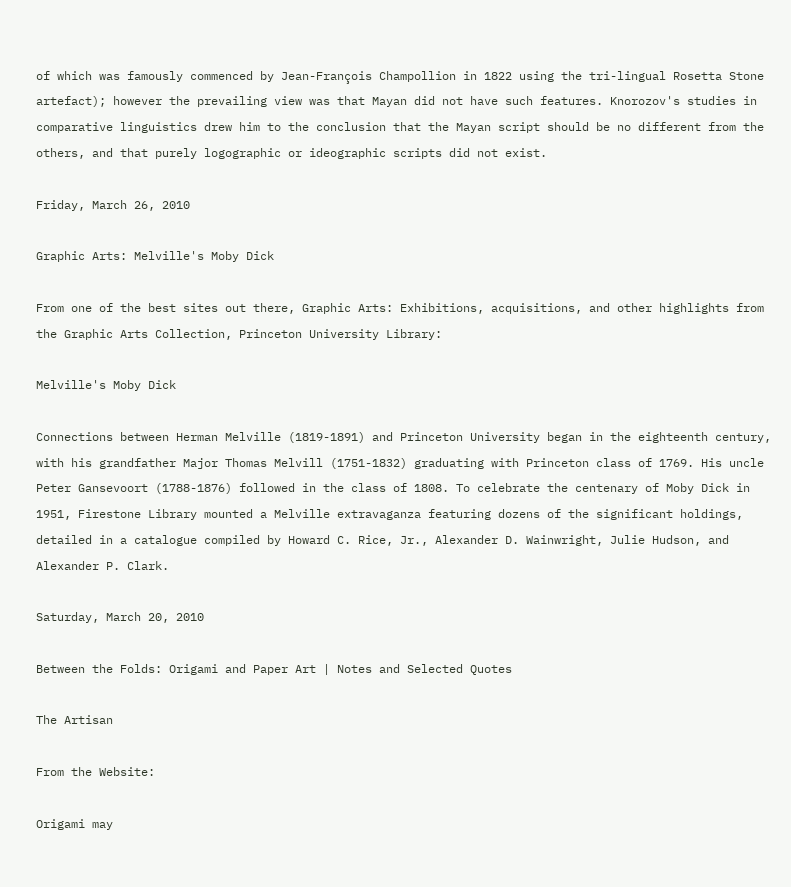of which was famously commenced by Jean-François Champollion in 1822 using the tri-lingual Rosetta Stone artefact); however the prevailing view was that Mayan did not have such features. Knorozov's studies in comparative linguistics drew him to the conclusion that the Mayan script should be no different from the others, and that purely logographic or ideographic scripts did not exist.

Friday, March 26, 2010

Graphic Arts: Melville's Moby Dick

From one of the best sites out there, Graphic Arts: Exhibitions, acquisitions, and other highlights from the Graphic Arts Collection, Princeton University Library:

Melville's Moby Dick

Connections between Herman Melville (1819-1891) and Princeton University began in the eighteenth century, with his grandfather Major Thomas Melvill (1751-1832) graduating with Princeton class of 1769. His uncle Peter Gansevoort (1788-1876) followed in the class of 1808. To celebrate the centenary of Moby Dick in 1951, Firestone Library mounted a Melville extravaganza featuring dozens of the significant holdings, detailed in a catalogue compiled by Howard C. Rice, Jr., Alexander D. Wainwright, Julie Hudson, and Alexander P. Clark.

Saturday, March 20, 2010

Between the Folds: Origami and Paper Art | Notes and Selected Quotes

The Artisan

From the Website:

Origami may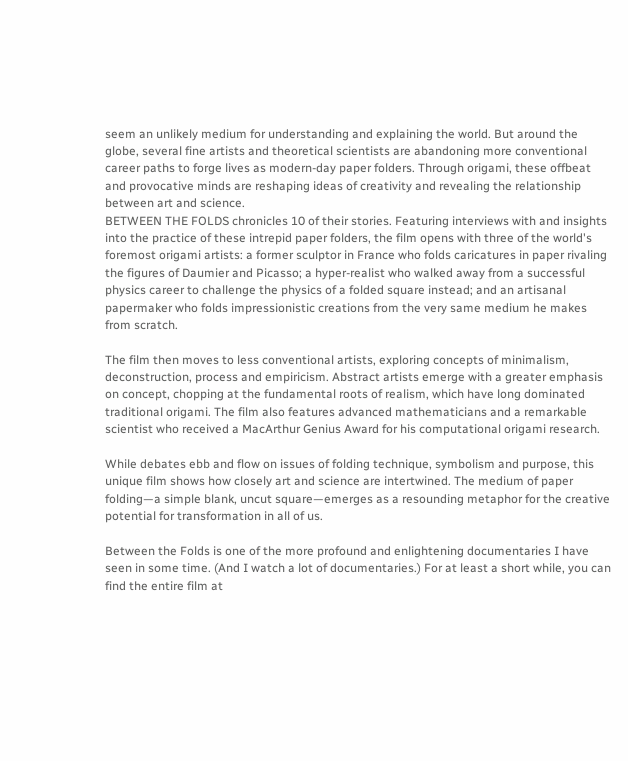seem an unlikely medium for understanding and explaining the world. But around the globe, several fine artists and theoretical scientists are abandoning more conventional career paths to forge lives as modern-day paper folders. Through origami, these offbeat and provocative minds are reshaping ideas of creativity and revealing the relationship between art and science.
BETWEEN THE FOLDS chronicles 10 of their stories. Featuring interviews with and insights into the practice of these intrepid paper folders, the film opens with three of the world's foremost origami artists: a former sculptor in France who folds caricatures in paper rivaling the figures of Daumier and Picasso; a hyper-realist who walked away from a successful physics career to challenge the physics of a folded square instead; and an artisanal papermaker who folds impressionistic creations from the very same medium he makes from scratch.

The film then moves to less conventional artists, exploring concepts of minimalism, deconstruction, process and empiricism. Abstract artists emerge with a greater emphasis on concept, chopping at the fundamental roots of realism, which have long dominated traditional origami. The film also features advanced mathematicians and a remarkable scientist who received a MacArthur Genius Award for his computational origami research.

While debates ebb and flow on issues of folding technique, symbolism and purpose, this unique film shows how closely art and science are intertwined. The medium of paper folding—a simple blank, uncut square—emerges as a resounding metaphor for the creative potential for transformation in all of us.

Between the Folds is one of the more profound and enlightening documentaries I have seen in some time. (And I watch a lot of documentaries.) For at least a short while, you can find the entire film at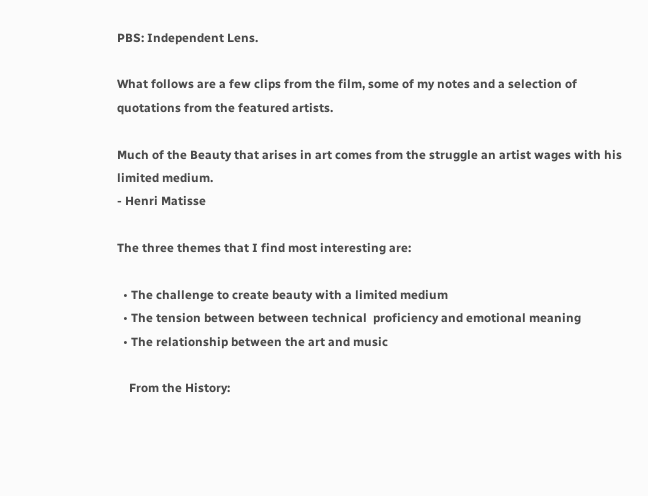PBS: Independent Lens.

What follows are a few clips from the film, some of my notes and a selection of quotations from the featured artists.

Much of the Beauty that arises in art comes from the struggle an artist wages with his limited medium.
- Henri Matisse

The three themes that I find most interesting are:

  • The challenge to create beauty with a limited medium
  • The tension between between technical  proficiency and emotional meaning
  • The relationship between the art and music

    From the History: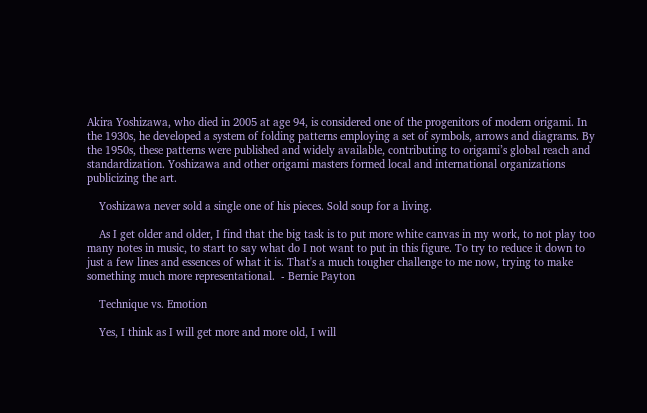Akira Yoshizawa, who died in 2005 at age 94, is considered one of the progenitors of modern origami. In the 1930s, he developed a system of folding patterns employing a set of symbols, arrows and diagrams. By the 1950s, these patterns were published and widely available, contributing to origami’s global reach and standardization. Yoshizawa and other origami masters formed local and international organizations publicizing the art.

    Yoshizawa never sold a single one of his pieces. Sold soup for a living.

    As I get older and older, I find that the big task is to put more white canvas in my work, to not play too many notes in music, to start to say what do I not want to put in this figure. To try to reduce it down to just a few lines and essences of what it is. That's a much tougher challenge to me now, trying to make something much more representational.  - Bernie Payton

    Technique vs. Emotion

    Yes, I think as I will get more and more old, I will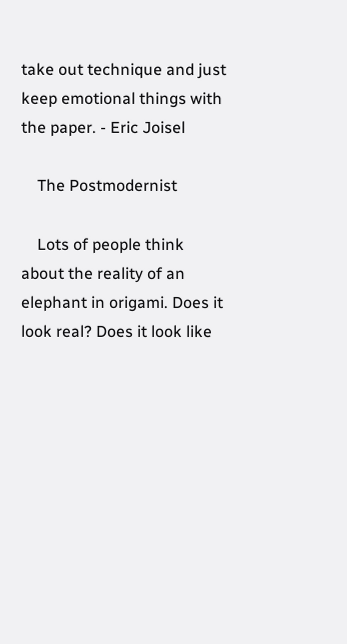take out technique and just keep emotional things with the paper. - Eric Joisel

    The Postmodernist

    Lots of people think about the reality of an elephant in origami. Does it look real? Does it look like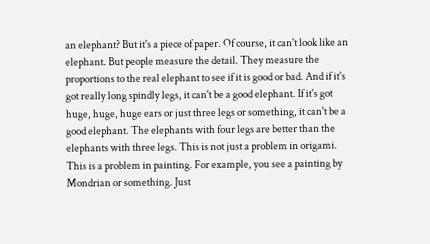an elephant? But it's a piece of paper. Of course, it can't look like an elephant. But people measure the detail. They measure the proportions to the real elephant to see if it is good or bad. And if it's got really long spindly legs, it can't be a good elephant. If it's got huge, huge, huge ears or just three legs or something, it can't be a good elephant. The elephants with four legs are better than the elephants with three legs. This is not just a problem in origami. This is a problem in painting. For example, you see a painting by Mondrian or something. Just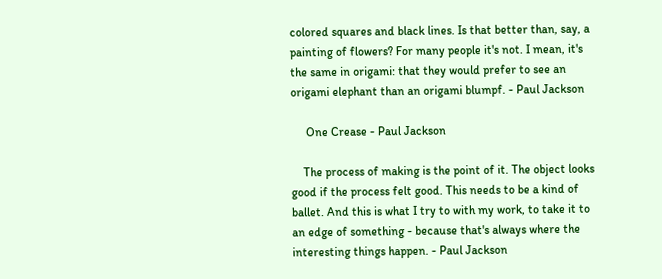colored squares and black lines. Is that better than, say, a painting of flowers? For many people it's not. I mean, it's the same in origami: that they would prefer to see an origami elephant than an origami blumpf. - Paul Jackson

     One Crease - Paul Jackson

    The process of making is the point of it. The object looks good if the process felt good. This needs to be a kind of ballet. And this is what I try to with my work, to take it to an edge of something - because that's always where the interesting things happen. - Paul Jackson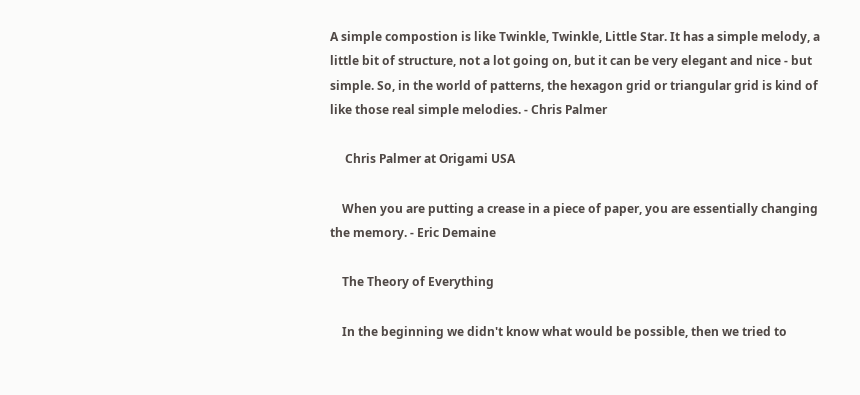A simple compostion is like Twinkle, Twinkle, Little Star. It has a simple melody, a little bit of structure, not a lot going on, but it can be very elegant and nice - but simple. So, in the world of patterns, the hexagon grid or triangular grid is kind of like those real simple melodies. - Chris Palmer

     Chris Palmer at Origami USA

    When you are putting a crease in a piece of paper, you are essentially changing the memory. - Eric Demaine

    The Theory of Everything

    In the beginning we didn't know what would be possible, then we tried to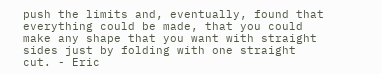push the limits and, eventually, found that everything could be made, that you could make any shape that you want with straight sides just by folding with one straight cut. - Eric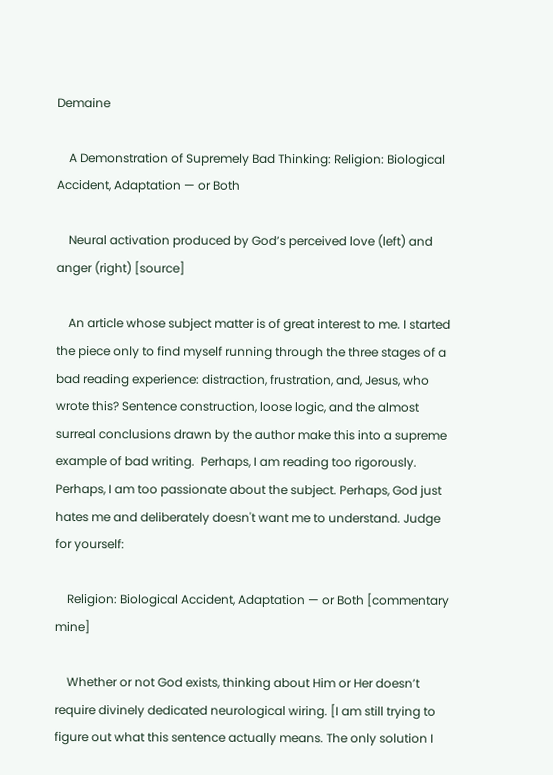Demaine

    A Demonstration of Supremely Bad Thinking: Religion: Biological Accident, Adaptation — or Both

    Neural activation produced by God’s perceived love (left) and anger (right) [source]

    An article whose subject matter is of great interest to me. I started the piece only to find myself running through the three stages of a bad reading experience: distraction, frustration, and, Jesus, who wrote this? Sentence construction, loose logic, and the almost surreal conclusions drawn by the author make this into a supreme example of bad writing.  Perhaps, I am reading too rigorously. Perhaps, I am too passionate about the subject. Perhaps, God just hates me and deliberately doesn't want me to understand. Judge for yourself:

    Religion: Biological Accident, Adaptation — or Both [commentary mine]

    Whether or not God exists, thinking about Him or Her doesn’t require divinely dedicated neurological wiring. [I am still trying to figure out what this sentence actually means. The only solution I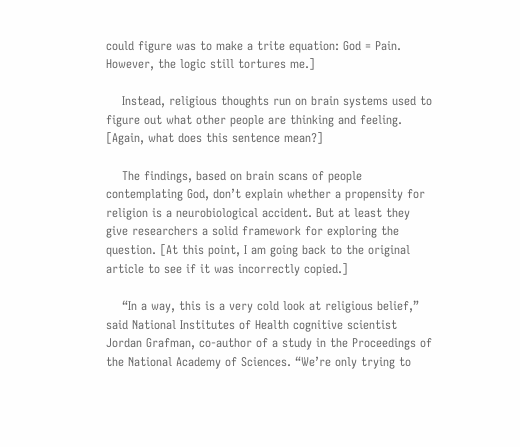could figure was to make a trite equation: God = Pain. However, the logic still tortures me.]

    Instead, religious thoughts run on brain systems used to figure out what other people are thinking and feeling. [Again, what does this sentence mean?]

    The findings, based on brain scans of people contemplating God, don’t explain whether a propensity for religion is a neurobiological accident. But at least they give researchers a solid framework for exploring the question. [At this point, I am going back to the original article to see if it was incorrectly copied.]

    “In a way, this is a very cold look at religious belief,” said National Institutes of Health cognitive scientist Jordan Grafman, co-author of a study in the Proceedings of the National Academy of Sciences. “We’re only trying to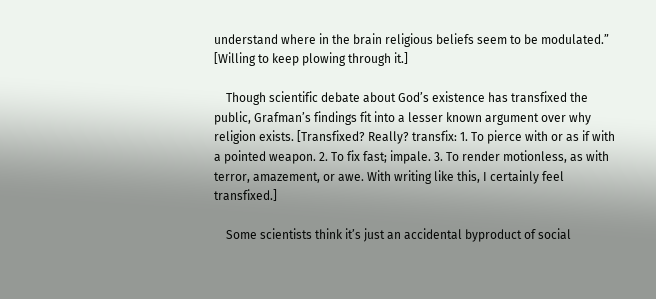understand where in the brain religious beliefs seem to be modulated.” [Willing to keep plowing through it.]

    Though scientific debate about God’s existence has transfixed the public, Grafman’s findings fit into a lesser known argument over why religion exists. [Transfixed? Really? transfix: 1. To pierce with or as if with a pointed weapon. 2. To fix fast; impale. 3. To render motionless, as with terror, amazement, or awe. With writing like this, I certainly feel transfixed.]

    Some scientists think it’s just an accidental byproduct of social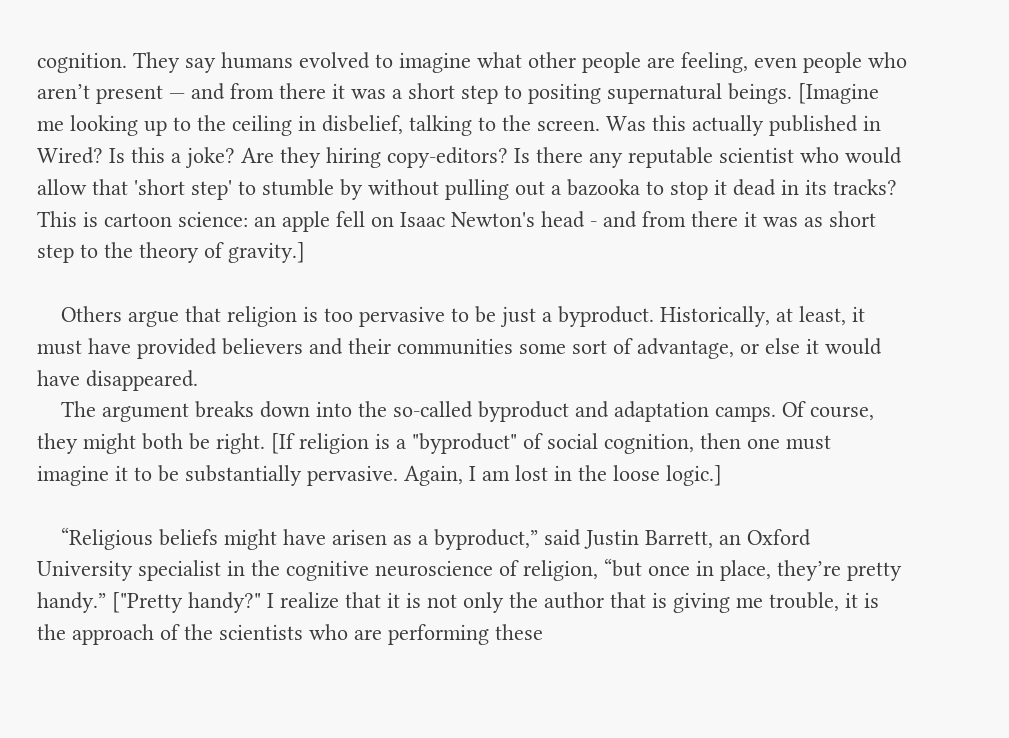cognition. They say humans evolved to imagine what other people are feeling, even people who aren’t present — and from there it was a short step to positing supernatural beings. [Imagine me looking up to the ceiling in disbelief, talking to the screen. Was this actually published in Wired? Is this a joke? Are they hiring copy-editors? Is there any reputable scientist who would allow that 'short step' to stumble by without pulling out a bazooka to stop it dead in its tracks? This is cartoon science: an apple fell on Isaac Newton's head - and from there it was as short step to the theory of gravity.]

    Others argue that religion is too pervasive to be just a byproduct. Historically, at least, it must have provided believers and their communities some sort of advantage, or else it would have disappeared.
    The argument breaks down into the so-called byproduct and adaptation camps. Of course, they might both be right. [If religion is a "byproduct" of social cognition, then one must imagine it to be substantially pervasive. Again, I am lost in the loose logic.]

    “Religious beliefs might have arisen as a byproduct,” said Justin Barrett, an Oxford University specialist in the cognitive neuroscience of religion, “but once in place, they’re pretty handy.” ["Pretty handy?" I realize that it is not only the author that is giving me trouble, it is the approach of the scientists who are performing these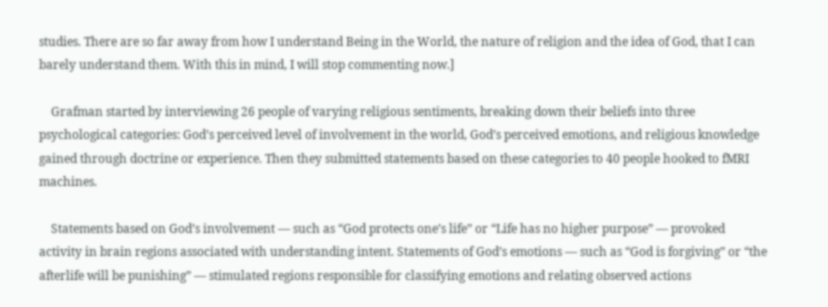studies. There are so far away from how I understand Being in the World, the nature of religion and the idea of God, that I can barely understand them. With this in mind, I will stop commenting now.]

    Grafman started by interviewing 26 people of varying religious sentiments, breaking down their beliefs into three psychological categories: God’s perceived level of involvement in the world, God’s perceived emotions, and religious knowledge gained through doctrine or experience. Then they submitted statements based on these categories to 40 people hooked to fMRI machines.

    Statements based on God’s involvement — such as “God protects one’s life” or “Life has no higher purpose” — provoked activity in brain regions associated with understanding intent. Statements of God’s emotions — such as “God is forgiving” or “the afterlife will be punishing” — stimulated regions responsible for classifying emotions and relating observed actions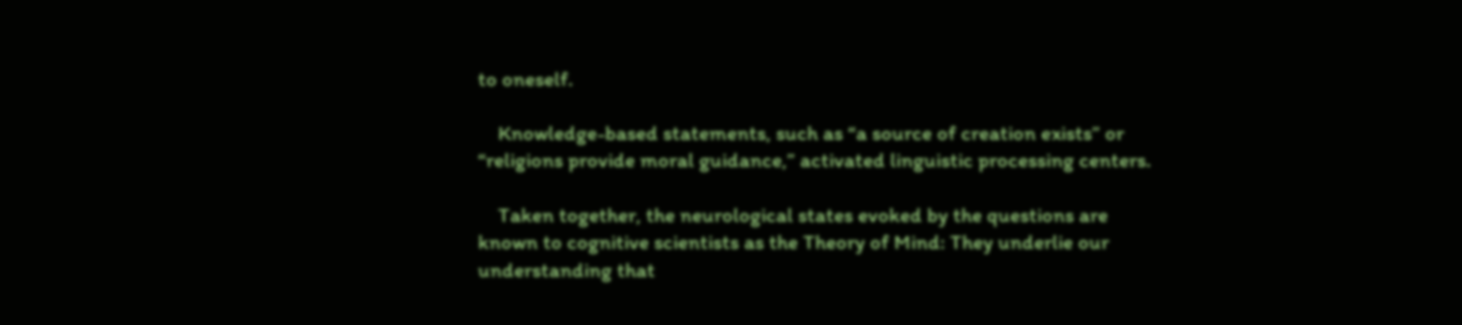to oneself.

    Knowledge-based statements, such as “a source of creation exists” or “religions provide moral guidance,” activated linguistic processing centers.

    Taken together, the neurological states evoked by the questions are known to cognitive scientists as the Theory of Mind: They underlie our understanding that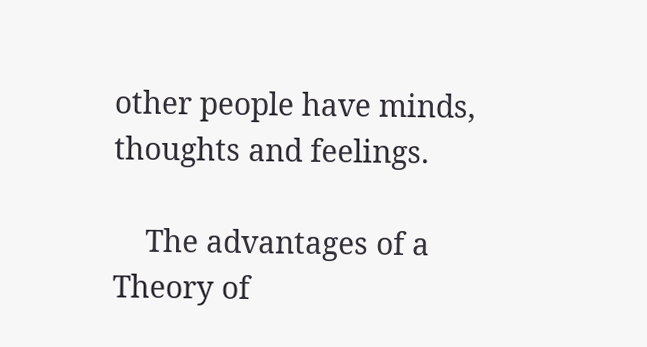other people have minds, thoughts and feelings.

    The advantages of a Theory of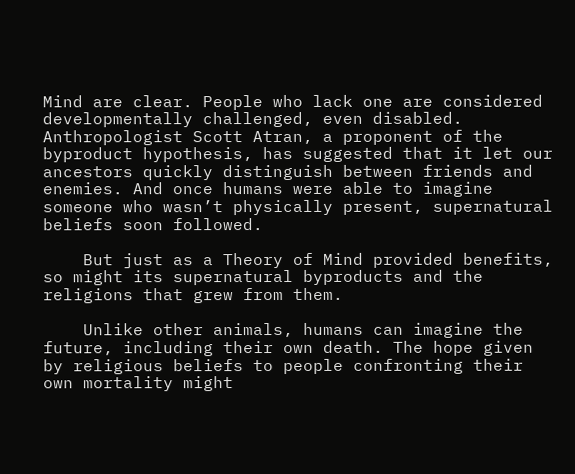Mind are clear. People who lack one are considered developmentally challenged, even disabled. Anthropologist Scott Atran, a proponent of the byproduct hypothesis, has suggested that it let our ancestors quickly distinguish between friends and enemies. And once humans were able to imagine someone who wasn’t physically present, supernatural beliefs soon followed.

    But just as a Theory of Mind provided benefits, so might its supernatural byproducts and the religions that grew from them.

    Unlike other animals, humans can imagine the future, including their own death. The hope given by religious beliefs to people confronting their own mortality might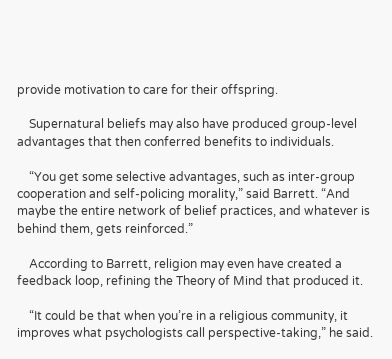provide motivation to care for their offspring.

    Supernatural beliefs may also have produced group-level advantages that then conferred benefits to individuals.

    “You get some selective advantages, such as inter-group cooperation and self-policing morality,” said Barrett. “And maybe the entire network of belief practices, and whatever is behind them, gets reinforced.”

    According to Barrett, religion may even have created a feedback loop, refining the Theory of Mind that produced it.

    “It could be that when you’re in a religious community, it improves what psychologists call perspective-taking,” he said.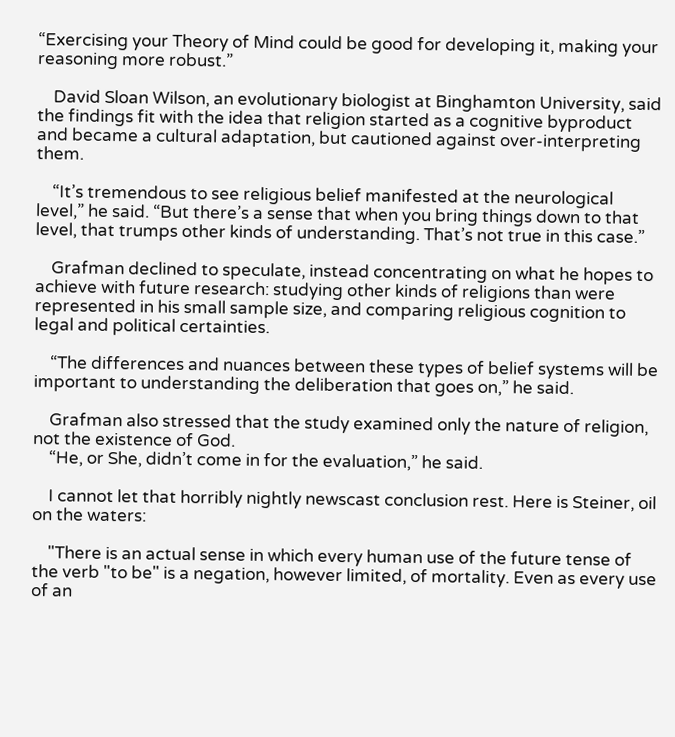“Exercising your Theory of Mind could be good for developing it, making your reasoning more robust.”

    David Sloan Wilson, an evolutionary biologist at Binghamton University, said the findings fit with the idea that religion started as a cognitive byproduct and became a cultural adaptation, but cautioned against over-interpreting them.

    “It’s tremendous to see religious belief manifested at the neurological level,” he said. “But there’s a sense that when you bring things down to that level, that trumps other kinds of understanding. That’s not true in this case.”

    Grafman declined to speculate, instead concentrating on what he hopes to achieve with future research: studying other kinds of religions than were represented in his small sample size, and comparing religious cognition to legal and political certainties.

    “The differences and nuances between these types of belief systems will be important to understanding the deliberation that goes on,” he said.

    Grafman also stressed that the study examined only the nature of religion, not the existence of God.
    “He, or She, didn’t come in for the evaluation,” he said.

    I cannot let that horribly nightly newscast conclusion rest. Here is Steiner, oil on the waters:

    "There is an actual sense in which every human use of the future tense of the verb "to be" is a negation, however limited, of mortality. Even as every use of an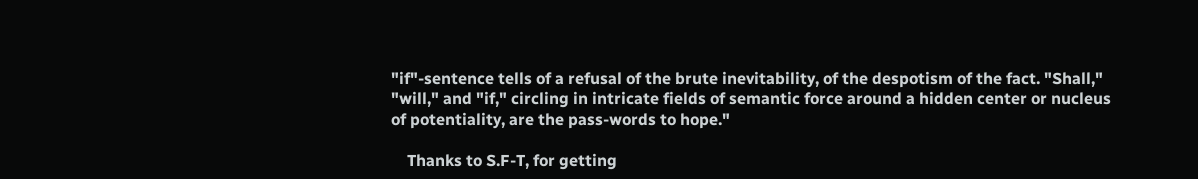"if"-sentence tells of a refusal of the brute inevitability, of the despotism of the fact. "Shall," "will," and "if," circling in intricate fields of semantic force around a hidden center or nucleus of potentiality, are the pass-words to hope."

    Thanks to S.F-T, for getting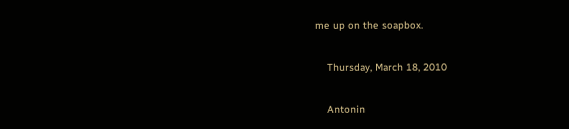me up on the soapbox.

    Thursday, March 18, 2010

    Antonin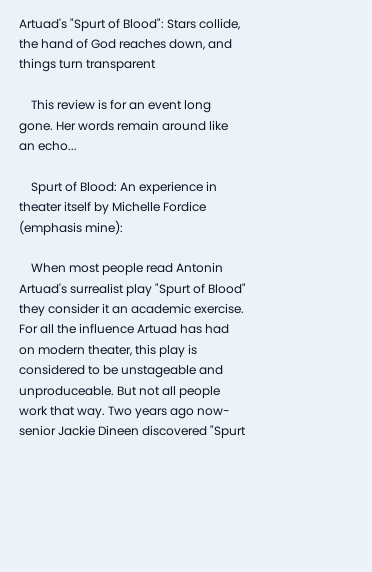Artuad's "Spurt of Blood": Stars collide, the hand of God reaches down, and things turn transparent

    This review is for an event long gone. Her words remain around like an echo...

    Spurt of Blood: An experience in theater itself by Michelle Fordice (emphasis mine):

    When most people read Antonin Artuad's surrealist play "Spurt of Blood" they consider it an academic exercise. For all the influence Artuad has had on modern theater, this play is considered to be unstageable and unproduceable. But not all people work that way. Two years ago now-senior Jackie Dineen discovered "Spurt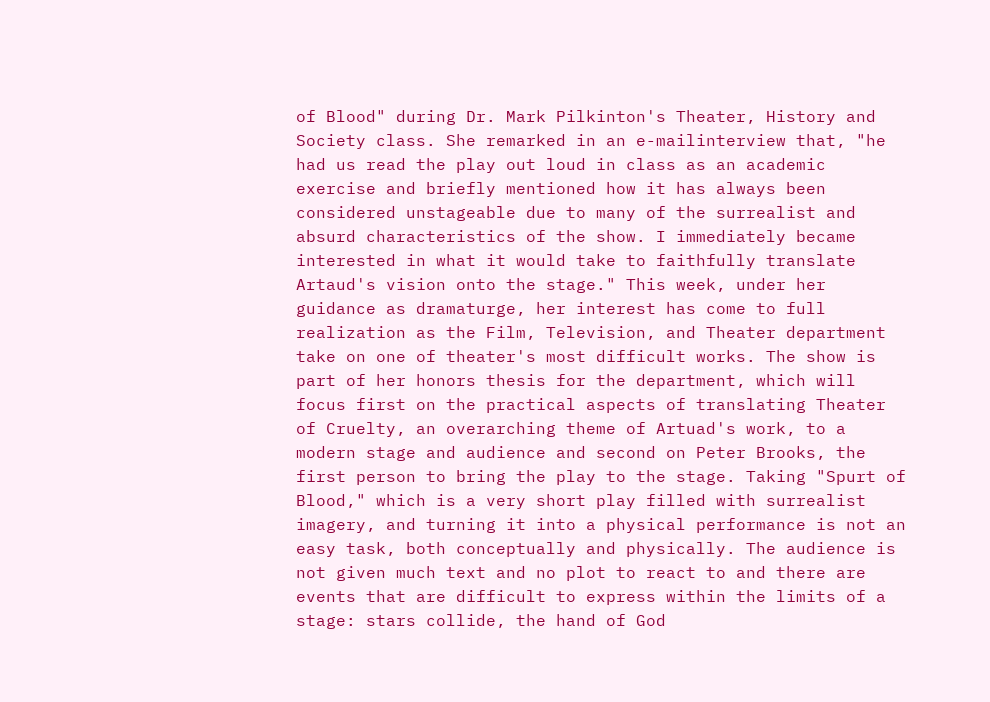of Blood" during Dr. Mark Pilkinton's Theater, History and Society class. She remarked in an e-mailinterview that, "he had us read the play out loud in class as an academic exercise and briefly mentioned how it has always been considered unstageable due to many of the surrealist and absurd characteristics of the show. I immediately became interested in what it would take to faithfully translate Artaud's vision onto the stage." This week, under her guidance as dramaturge, her interest has come to full realization as the Film, Television, and Theater department take on one of theater's most difficult works. The show is part of her honors thesis for the department, which will focus first on the practical aspects of translating Theater of Cruelty, an overarching theme of Artuad's work, to a modern stage and audience and second on Peter Brooks, the first person to bring the play to the stage. Taking "Spurt of Blood," which is a very short play filled with surrealist imagery, and turning it into a physical performance is not an easy task, both conceptually and physically. The audience is not given much text and no plot to react to and there are events that are difficult to express within the limits of a stage: stars collide, the hand of God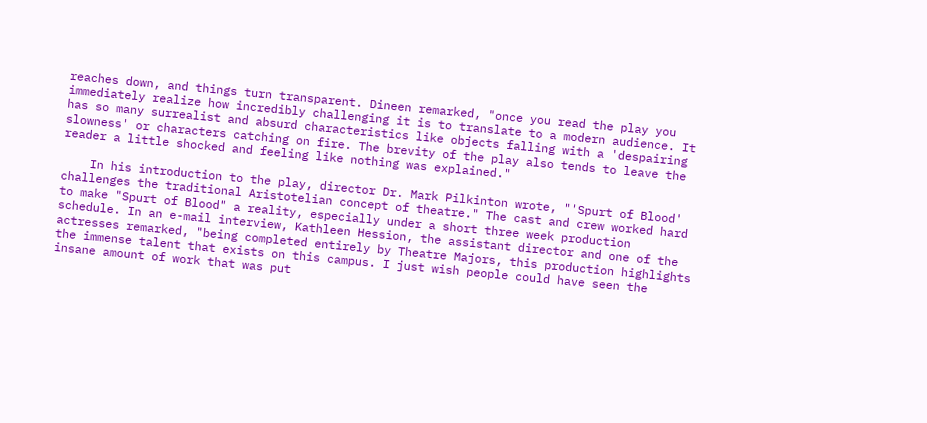reaches down, and things turn transparent. Dineen remarked, "once you read the play you immediately realize how incredibly challenging it is to translate to a modern audience. It has so many surrealist and absurd characteristics like objects falling with a 'despairing slowness' or characters catching on fire. The brevity of the play also tends to leave the reader a little shocked and feeling like nothing was explained."

    In his introduction to the play, director Dr. Mark Pilkinton wrote, "'Spurt of Blood' challenges the traditional Aristotelian concept of theatre." The cast and crew worked hard to make "Spurt of Blood" a reality, especially under a short three week production schedule. In an e-mail interview, Kathleen Hession, the assistant director and one of the actresses remarked, "being completed entirely by Theatre Majors, this production highlights the immense talent that exists on this campus. I just wish people could have seen the insane amount of work that was put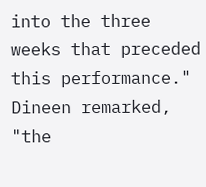into the three weeks that preceded this performance." Dineen remarked, "the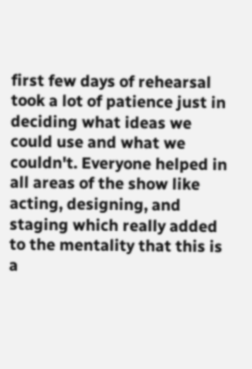first few days of rehearsal took a lot of patience just in deciding what ideas we could use and what we couldn't. Everyone helped in all areas of the show like acting, designing, and staging which really added to the mentality that this is a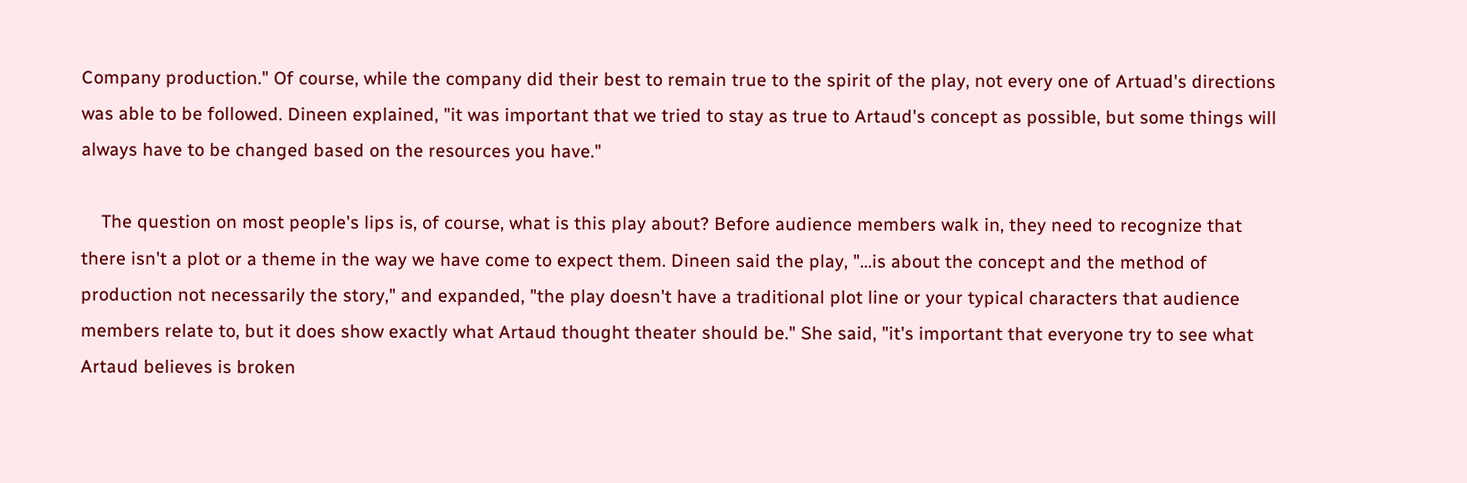Company production." Of course, while the company did their best to remain true to the spirit of the play, not every one of Artuad's directions was able to be followed. Dineen explained, "it was important that we tried to stay as true to Artaud's concept as possible, but some things will always have to be changed based on the resources you have."

    The question on most people's lips is, of course, what is this play about? Before audience members walk in, they need to recognize that there isn't a plot or a theme in the way we have come to expect them. Dineen said the play, "…is about the concept and the method of production not necessarily the story," and expanded, "the play doesn't have a traditional plot line or your typical characters that audience members relate to, but it does show exactly what Artaud thought theater should be." She said, "it's important that everyone try to see what Artaud believes is broken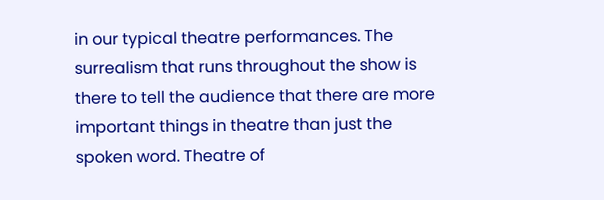in our typical theatre performances. The surrealism that runs throughout the show is there to tell the audience that there are more important things in theatre than just the spoken word. Theatre of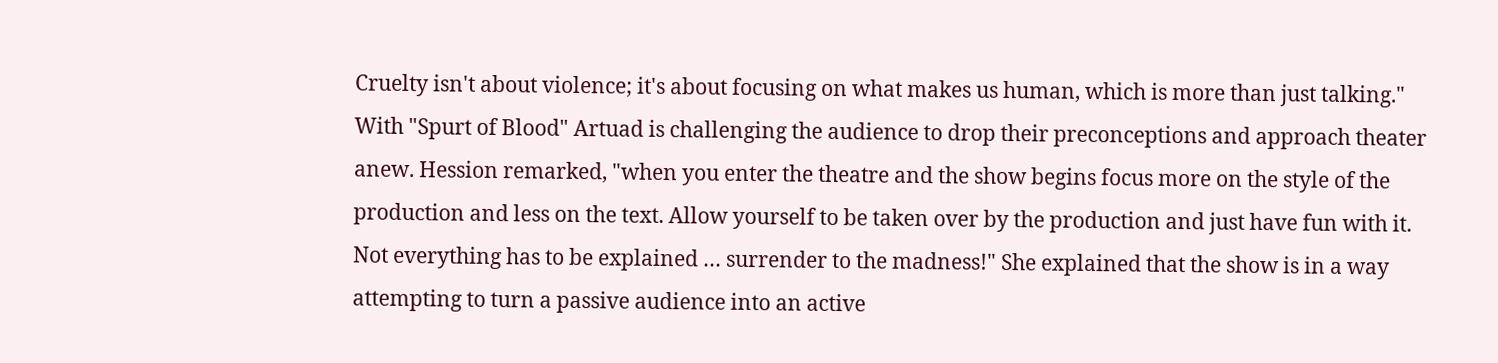Cruelty isn't about violence; it's about focusing on what makes us human, which is more than just talking." With "Spurt of Blood" Artuad is challenging the audience to drop their preconceptions and approach theater anew. Hession remarked, "when you enter the theatre and the show begins focus more on the style of the production and less on the text. Allow yourself to be taken over by the production and just have fun with it. Not everything has to be explained … surrender to the madness!" She explained that the show is in a way attempting to turn a passive audience into an active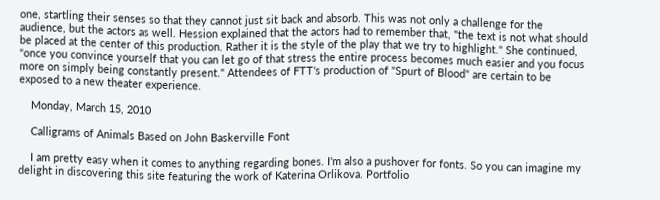one, startling their senses so that they cannot just sit back and absorb. This was not only a challenge for the audience, but the actors as well. Hession explained that the actors had to remember that, "the text is not what should be placed at the center of this production. Rather it is the style of the play that we try to highlight." She continued, "once you convince yourself that you can let go of that stress the entire process becomes much easier and you focus more on simply being constantly present." Attendees of FTT's production of "Spurt of Blood" are certain to be exposed to a new theater experience.

    Monday, March 15, 2010

    Calligrams of Animals Based on John Baskerville Font

    I am pretty easy when it comes to anything regarding bones. I'm also a pushover for fonts. So you can imagine my delight in discovering this site featuring the work of Katerina Orlikova. Portfolio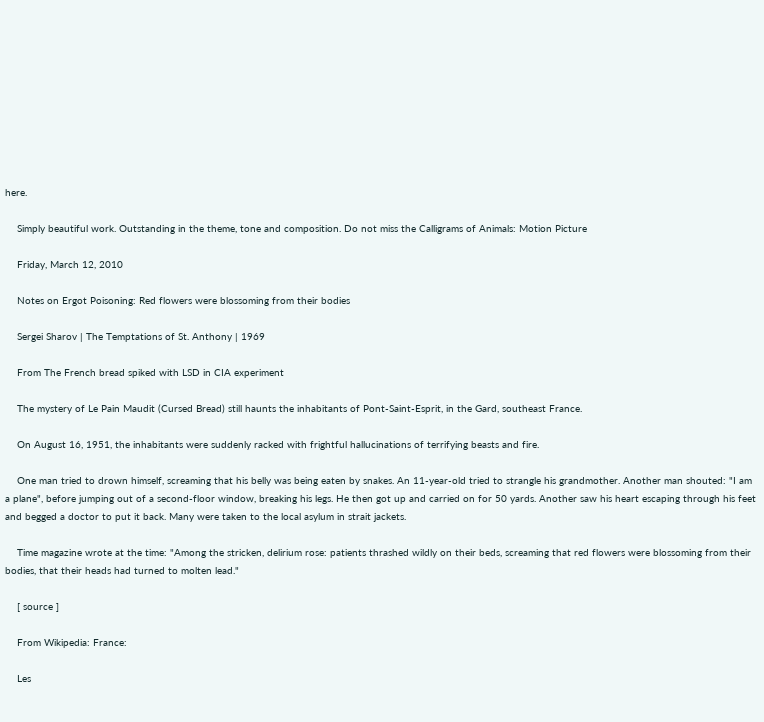here.

    Simply beautiful work. Outstanding in the theme, tone and composition. Do not miss the Calligrams of Animals: Motion Picture

    Friday, March 12, 2010

    Notes on Ergot Poisoning: Red flowers were blossoming from their bodies

    Sergei Sharov | The Temptations of St. Anthony | 1969

    From The French bread spiked with LSD in CIA experiment

    The mystery of Le Pain Maudit (Cursed Bread) still haunts the inhabitants of Pont-Saint-Esprit, in the Gard, southeast France.

    On August 16, 1951, the inhabitants were suddenly racked with frightful hallucinations of terrifying beasts and fire.

    One man tried to drown himself, screaming that his belly was being eaten by snakes. An 11-year-old tried to strangle his grandmother. Another man shouted: "I am a plane", before jumping out of a second-floor window, breaking his legs. He then got up and carried on for 50 yards. Another saw his heart escaping through his feet and begged a doctor to put it back. Many were taken to the local asylum in strait jackets.

    Time magazine wrote at the time: "Among the stricken, delirium rose: patients thrashed wildly on their beds, screaming that red flowers were blossoming from their bodies, that their heads had turned to molten lead."

    [ source ]

    From Wikipedia: France:

    Les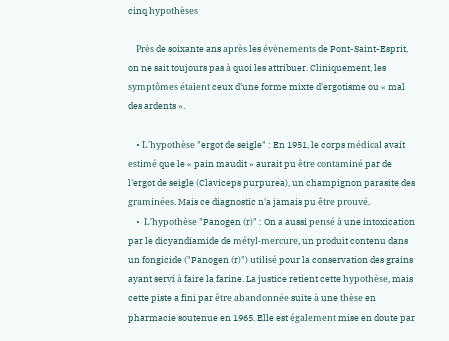cinq hypothèses

    Près de soixante ans après les évènements de Pont-Saint-Esprit, on ne sait toujours pas à quoi les attribuer. Cliniquement, les symptômes étaient ceux d'une forme mixte d'ergotisme ou « mal des ardents ».

    • L'hypothèse "ergot de seigle" : En 1951, le corps médical avait estimé que le « pain maudit » aurait pu être contaminé par de l'ergot de seigle (Claviceps purpurea), un champignon parasite des graminées. Mais ce diagnostic n'a jamais pu être prouvé.
    •  L'hypothèse "Panogen (r)" : On a aussi pensé à une intoxication par le dicyandiamide de métyl-mercure, un produit contenu dans un fongicide ("Panogen (r)") utilisé pour la conservation des grains ayant servi à faire la farine. La justice retient cette hypothèse, mais cette piste a fini par être abandonnée suite à une thèse en pharmacie soutenue en 1965. Elle est également mise en doute par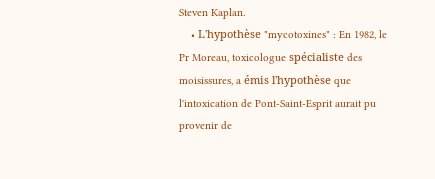Steven Kaplan.
    • L'hypothèse "mycotoxines" : En 1982, le Pr Moreau, toxicologue spécialiste des moisissures, a émis l'hypothèse que l'intoxication de Pont-Saint-Esprit aurait pu provenir de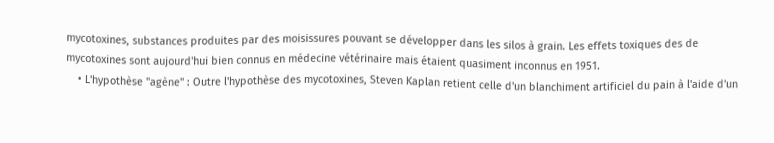mycotoxines, substances produites par des moisissures pouvant se développer dans les silos à grain. Les effets toxiques des de mycotoxines sont aujourd'hui bien connus en médecine vétérinaire mais étaient quasiment inconnus en 1951.
    • L'hypothèse "agène" : Outre l'hypothèse des mycotoxines, Steven Kaplan retient celle d'un blanchiment artificiel du pain à l'aide d'un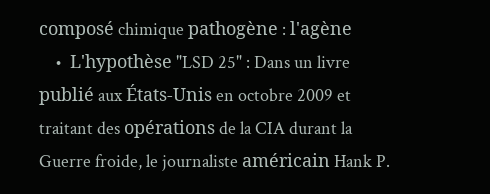composé chimique pathogène : l'agène
    •  L'hypothèse "LSD 25" : Dans un livre publié aux États-Unis en octobre 2009 et traitant des opérations de la CIA durant la Guerre froide, le journaliste américain Hank P.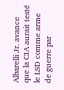Albarelli Jr. avance que la CIA aurait testé le LSD comme arme de guerre par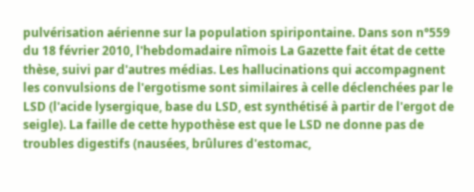pulvérisation aérienne sur la population spiripontaine. Dans son n°559 du 18 février 2010, l'hebdomadaire nîmois La Gazette fait état de cette thèse, suivi par d'autres médias. Les hallucinations qui accompagnent les convulsions de l'ergotisme sont similaires à celle déclenchées par le LSD (l'acide lysergique, base du LSD, est synthétisé à partir de l'ergot de seigle). La faille de cette hypothèse est que le LSD ne donne pas de troubles digestifs (nausées, brûlures d'estomac,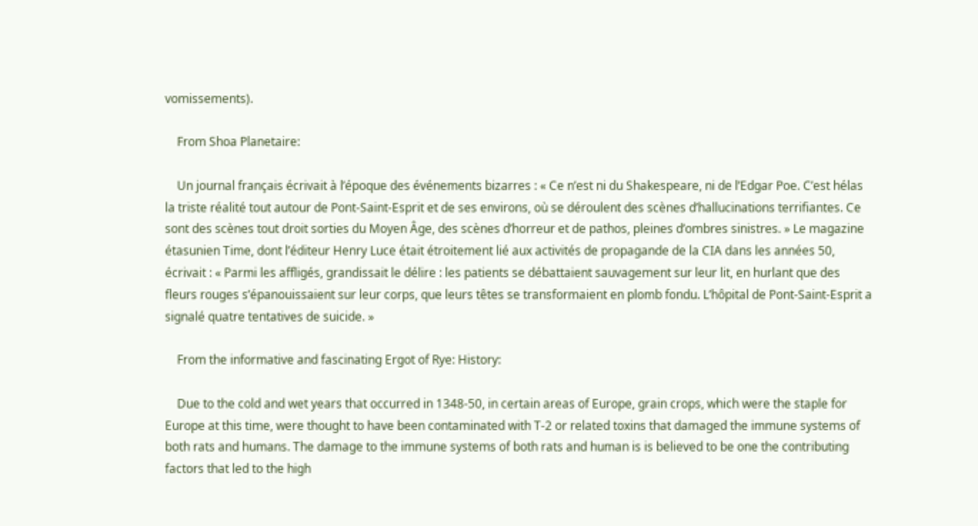vomissements).

    From Shoa Planetaire:

    Un journal français écrivait à l’époque des événements bizarres : « Ce n’est ni du Shakespeare, ni de l’Edgar Poe. C’est hélas la triste réalité tout autour de Pont-Saint-Esprit et de ses environs, où se déroulent des scènes d’hallucinations terrifiantes. Ce sont des scènes tout droit sorties du Moyen Âge, des scènes d’horreur et de pathos, pleines d’ombres sinistres. » Le magazine étasunien Time, dont l’éditeur Henry Luce était étroitement lié aux activités de propagande de la CIA dans les années 50, écrivait : « Parmi les affligés, grandissait le délire : les patients se débattaient sauvagement sur leur lit, en hurlant que des fleurs rouges s’épanouissaient sur leur corps, que leurs têtes se transformaient en plomb fondu. L’hôpital de Pont-Saint-Esprit a signalé quatre tentatives de suicide. »

    From the informative and fascinating Ergot of Rye: History:

    Due to the cold and wet years that occurred in 1348-50, in certain areas of Europe, grain crops, which were the staple for Europe at this time, were thought to have been contaminated with T-2 or related toxins that damaged the immune systems of both rats and humans. The damage to the immune systems of both rats and human is is believed to be one the contributing factors that led to the high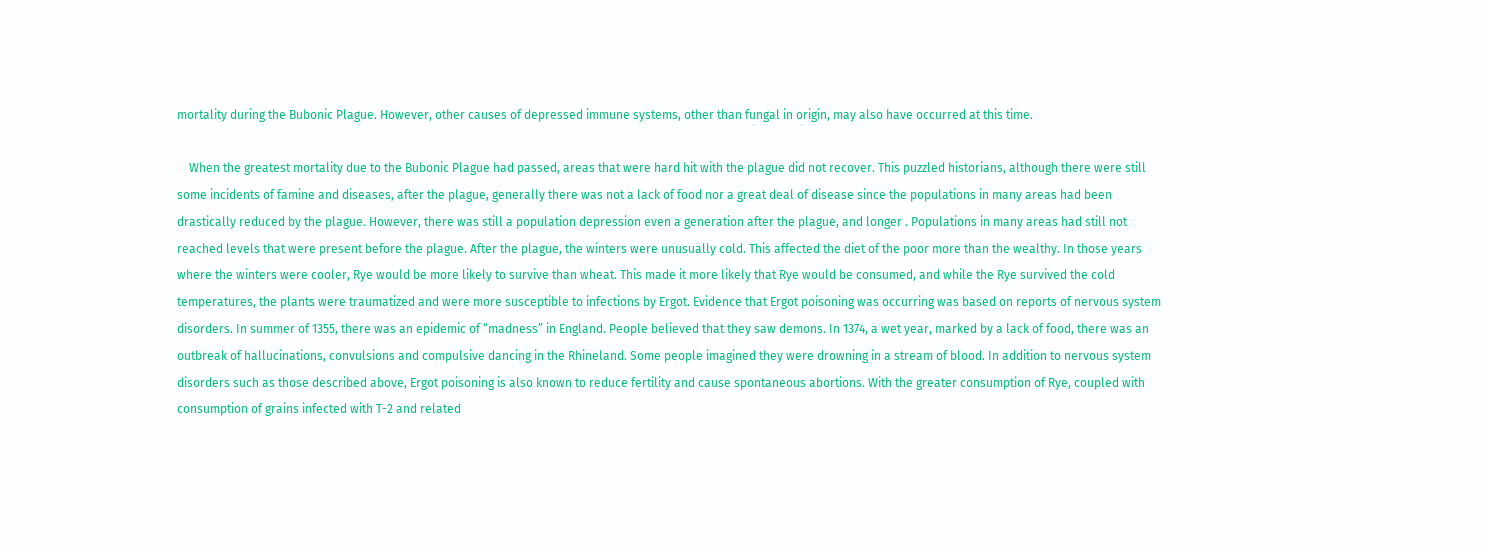mortality during the Bubonic Plague. However, other causes of depressed immune systems, other than fungal in origin, may also have occurred at this time.

    When the greatest mortality due to the Bubonic Plague had passed, areas that were hard hit with the plague did not recover. This puzzled historians, although there were still some incidents of famine and diseases, after the plague, generally there was not a lack of food nor a great deal of disease since the populations in many areas had been drastically reduced by the plague. However, there was still a population depression even a generation after the plague, and longer . Populations in many areas had still not reached levels that were present before the plague. After the plague, the winters were unusually cold. This affected the diet of the poor more than the wealthy. In those years where the winters were cooler, Rye would be more likely to survive than wheat. This made it more likely that Rye would be consumed, and while the Rye survived the cold temperatures, the plants were traumatized and were more susceptible to infections by Ergot. Evidence that Ergot poisoning was occurring was based on reports of nervous system disorders. In summer of 1355, there was an epidemic of “madness” in England. People believed that they saw demons. In 1374, a wet year, marked by a lack of food, there was an outbreak of hallucinations, convulsions and compulsive dancing in the Rhineland. Some people imagined they were drowning in a stream of blood. In addition to nervous system disorders such as those described above, Ergot poisoning is also known to reduce fertility and cause spontaneous abortions. With the greater consumption of Rye, coupled with consumption of grains infected with T-2 and related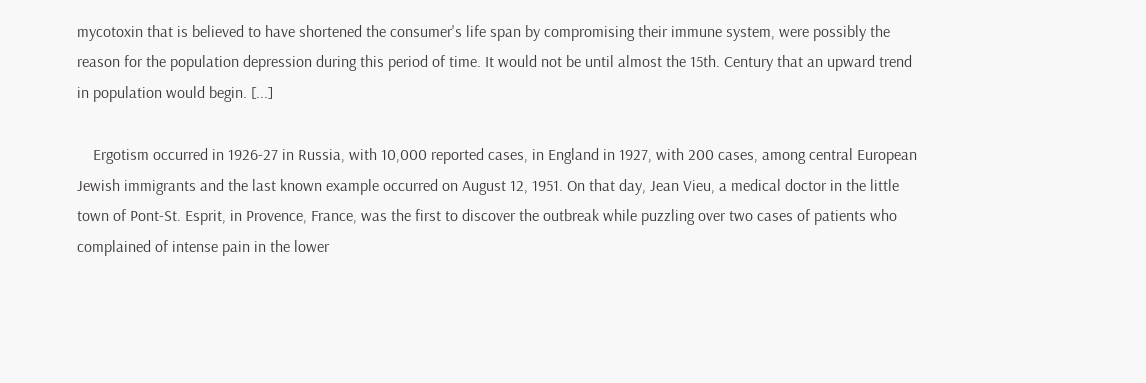mycotoxin that is believed to have shortened the consumer's life span by compromising their immune system, were possibly the reason for the population depression during this period of time. It would not be until almost the 15th. Century that an upward trend in population would begin. [...]

    Ergotism occurred in 1926-27 in Russia, with 10,000 reported cases, in England in 1927, with 200 cases, among central European Jewish immigrants and the last known example occurred on August 12, 1951. On that day, Jean Vieu, a medical doctor in the little town of Pont-St. Esprit, in Provence, France, was the first to discover the outbreak while puzzling over two cases of patients who complained of intense pain in the lower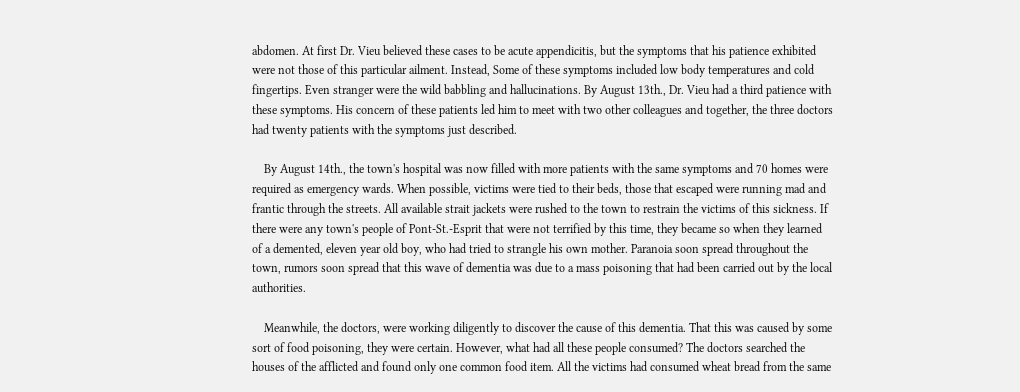abdomen. At first Dr. Vieu believed these cases to be acute appendicitis, but the symptoms that his patience exhibited were not those of this particular ailment. Instead, Some of these symptoms included low body temperatures and cold fingertips. Even stranger were the wild babbling and hallucinations. By August 13th., Dr. Vieu had a third patience with these symptoms. His concern of these patients led him to meet with two other colleagues and together, the three doctors had twenty patients with the symptoms just described.

    By August 14th., the town's hospital was now filled with more patients with the same symptoms and 70 homes were required as emergency wards. When possible, victims were tied to their beds, those that escaped were running mad and frantic through the streets. All available strait jackets were rushed to the town to restrain the victims of this sickness. If there were any town's people of Pont-St.-Esprit that were not terrified by this time, they became so when they learned of a demented, eleven year old boy, who had tried to strangle his own mother. Paranoia soon spread throughout the town, rumors soon spread that this wave of dementia was due to a mass poisoning that had been carried out by the local authorities.

    Meanwhile, the doctors, were working diligently to discover the cause of this dementia. That this was caused by some sort of food poisoning, they were certain. However, what had all these people consumed? The doctors searched the houses of the afflicted and found only one common food item. All the victims had consumed wheat bread from the same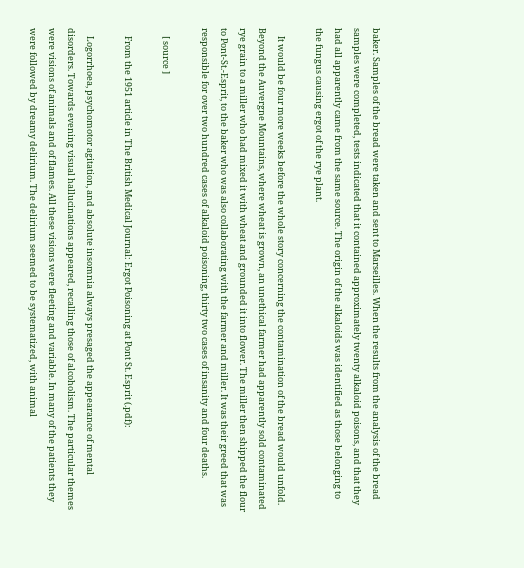baker. Samples of the bread were taken and sent to Marseilles. When the results from the analysis of the bread samples were completed, tests indicated that it contained approximately twenty alkaloid poisons, and that they had all apparently came from the same source. The origin of the alkaloids was identified as those belonging to the fungus causing ergot of the rye plant.

    It would be four more weeks before the whole story concerning the contamination of the bread would unfold. Beyond the Auvergne Mountains, where wheat is grown, an unethical farmer had apparently sold contaminated rye grain to a miller who had mixed it with wheat and grounded it into flower. The miller then shipped the flour to Pont-St.-Esprit, to the baker who was also collaborating with the farmer and miller. It was their greed that was responsible for over two hundred cases of alkaloid poisoning, thirty two cases of insanity and four deaths.

    [ source ]

    From the 1951 article in The British Medical Journal: Ergot Poisoning at Pont St. Esprit (.pdf):

    Logorrhoea, psychomotor agitation, and absolute insomnia always presaged the appearance of mental disorders. Towards evening visual hallucinations appeared, recalling those of alcoholism. The particular themes were visions of animals and of flames. All these visions were fleeting and variable. In many of the patients they were followed by dreamy delirium. The delirium seemed to be systematized, with animal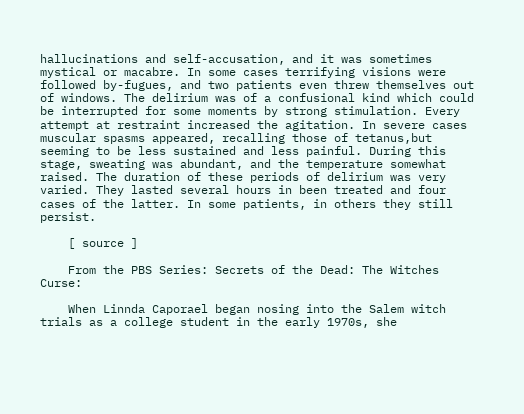hallucinations and self-accusation, and it was sometimes mystical or macabre. In some cases terrifying visions were followed by-fugues, and two patients even threw themselves out of windows. The delirium was of a confusional kind which could be interrupted for some moments by strong stimulation. Every attempt at restraint increased the agitation. In severe cases muscular spasms appeared, recalling those of tetanus,but seeming to be less sustained and less painful. During this stage, sweating was abundant, and the temperature somewhat raised. The duration of these periods of delirium was very varied. They lasted several hours in been treated and four cases of the latter. In some patients, in others they still persist.

    [ source ]

    From the PBS Series: Secrets of the Dead: The Witches Curse:

    When Linnda Caporael began nosing into the Salem witch trials as a college student in the early 1970s, she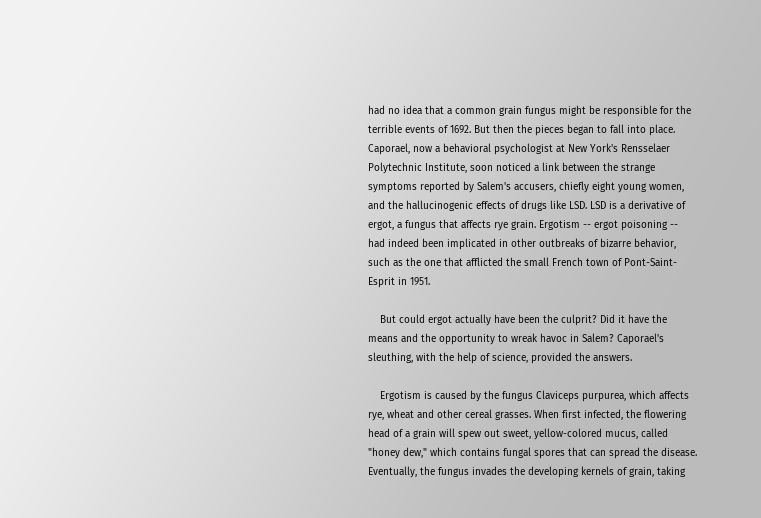had no idea that a common grain fungus might be responsible for the terrible events of 1692. But then the pieces began to fall into place. Caporael, now a behavioral psychologist at New York's Rensselaer Polytechnic Institute, soon noticed a link between the strange symptoms reported by Salem's accusers, chiefly eight young women, and the hallucinogenic effects of drugs like LSD. LSD is a derivative of ergot, a fungus that affects rye grain. Ergotism -- ergot poisoning -- had indeed been implicated in other outbreaks of bizarre behavior, such as the one that afflicted the small French town of Pont-Saint-Esprit in 1951.

    But could ergot actually have been the culprit? Did it have the means and the opportunity to wreak havoc in Salem? Caporael's sleuthing, with the help of science, provided the answers.

    Ergotism is caused by the fungus Claviceps purpurea, which affects rye, wheat and other cereal grasses. When first infected, the flowering head of a grain will spew out sweet, yellow-colored mucus, called "honey dew," which contains fungal spores that can spread the disease. Eventually, the fungus invades the developing kernels of grain, taking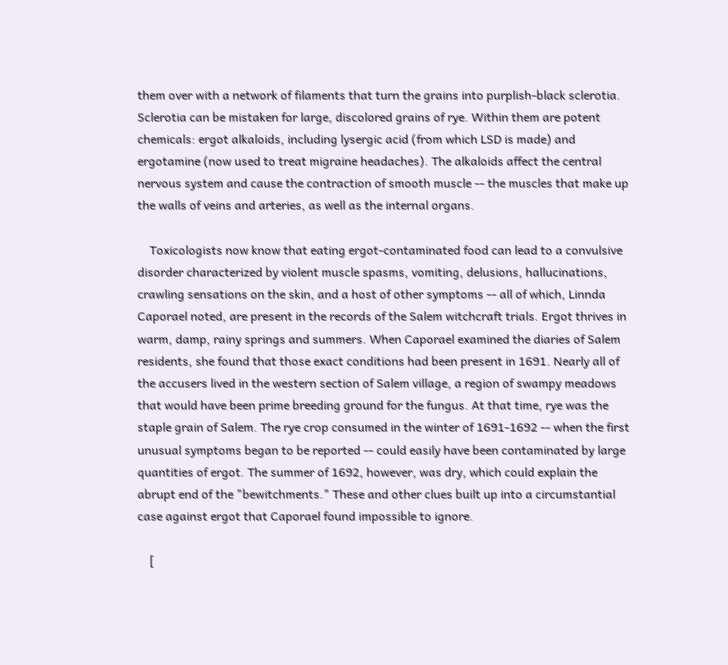them over with a network of filaments that turn the grains into purplish-black sclerotia. Sclerotia can be mistaken for large, discolored grains of rye. Within them are potent chemicals: ergot alkaloids, including lysergic acid (from which LSD is made) and ergotamine (now used to treat migraine headaches). The alkaloids affect the central nervous system and cause the contraction of smooth muscle -- the muscles that make up the walls of veins and arteries, as well as the internal organs.

    Toxicologists now know that eating ergot-contaminated food can lead to a convulsive disorder characterized by violent muscle spasms, vomiting, delusions, hallucinations, crawling sensations on the skin, and a host of other symptoms -- all of which, Linnda Caporael noted, are present in the records of the Salem witchcraft trials. Ergot thrives in warm, damp, rainy springs and summers. When Caporael examined the diaries of Salem residents, she found that those exact conditions had been present in 1691. Nearly all of the accusers lived in the western section of Salem village, a region of swampy meadows that would have been prime breeding ground for the fungus. At that time, rye was the staple grain of Salem. The rye crop consumed in the winter of 1691-1692 -- when the first unusual symptoms began to be reported -- could easily have been contaminated by large quantities of ergot. The summer of 1692, however, was dry, which could explain the abrupt end of the "bewitchments." These and other clues built up into a circumstantial case against ergot that Caporael found impossible to ignore.

    [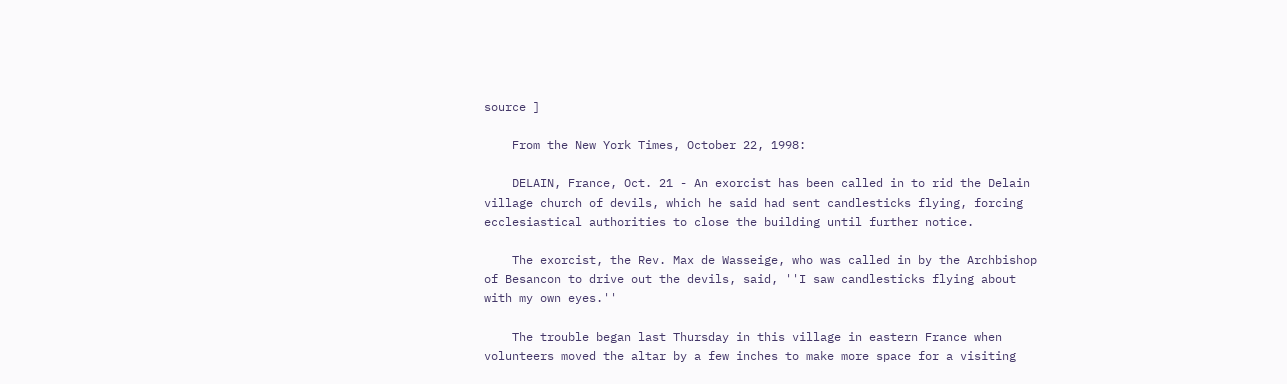source ]

    From the New York Times, October 22, 1998:

    DELAIN, France, Oct. 21 - An exorcist has been called in to rid the Delain village church of devils, which he said had sent candlesticks flying, forcing ecclesiastical authorities to close the building until further notice.

    The exorcist, the Rev. Max de Wasseige, who was called in by the Archbishop of Besancon to drive out the devils, said, ''I saw candlesticks flying about with my own eyes.''

    The trouble began last Thursday in this village in eastern France when volunteers moved the altar by a few inches to make more space for a visiting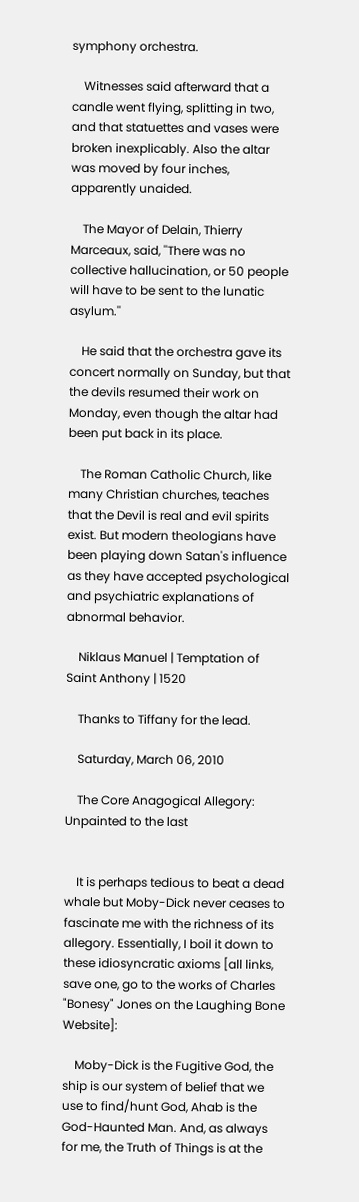symphony orchestra.

    Witnesses said afterward that a candle went flying, splitting in two, and that statuettes and vases were broken inexplicably. Also the altar was moved by four inches, apparently unaided.

    The Mayor of Delain, Thierry Marceaux, said, ''There was no collective hallucination, or 50 people will have to be sent to the lunatic asylum.''

    He said that the orchestra gave its concert normally on Sunday, but that the devils resumed their work on Monday, even though the altar had been put back in its place.

    The Roman Catholic Church, like many Christian churches, teaches that the Devil is real and evil spirits exist. But modern theologians have been playing down Satan's influence as they have accepted psychological and psychiatric explanations of abnormal behavior.

    Niklaus Manuel | Temptation of Saint Anthony | 1520

    Thanks to Tiffany for the lead.

    Saturday, March 06, 2010

    The Core Anagogical Allegory: Unpainted to the last


    It is perhaps tedious to beat a dead whale but Moby-Dick never ceases to fascinate me with the richness of its allegory. Essentially, I boil it down to these idiosyncratic axioms [all links, save one, go to the works of Charles "Bonesy" Jones on the Laughing Bone Website]:

    Moby-Dick is the Fugitive God, the ship is our system of belief that we use to find/hunt God, Ahab is the God-Haunted Man. And, as always for me, the Truth of Things is at the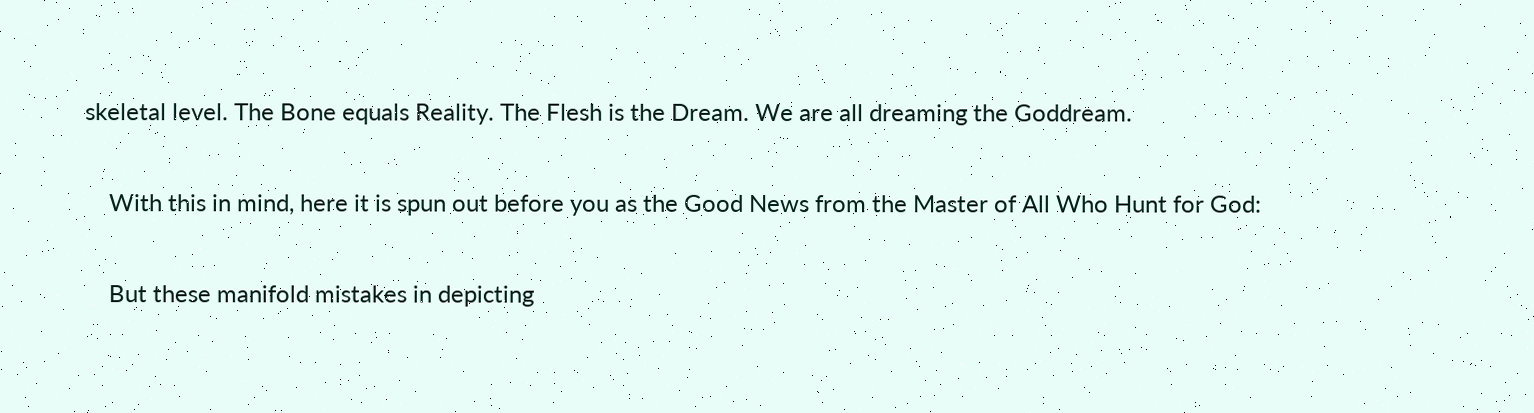skeletal level. The Bone equals Reality. The Flesh is the Dream. We are all dreaming the Goddream.

    With this in mind, here it is spun out before you as the Good News from the Master of All Who Hunt for God:

    But these manifold mistakes in depicting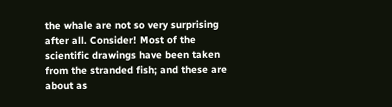the whale are not so very surprising after all. Consider! Most of the scientific drawings have been taken from the stranded fish; and these are about as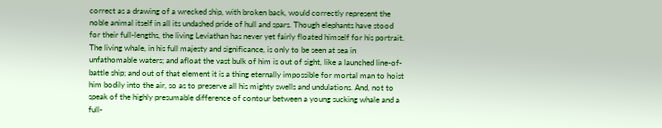correct as a drawing of a wrecked ship, with broken back, would correctly represent the noble animal itself in all its undashed pride of hull and spars. Though elephants have stood for their full-lengths, the living Leviathan has never yet fairly floated himself for his portrait. The living whale, in his full majesty and significance, is only to be seen at sea in unfathomable waters; and afloat the vast bulk of him is out of sight, like a launched line-of-battle ship; and out of that element it is a thing eternally impossible for mortal man to hoist him bodily into the air, so as to preserve all his mighty swells and undulations. And, not to speak of the highly presumable difference of contour between a young sucking whale and a full-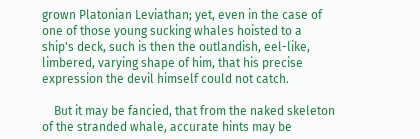grown Platonian Leviathan; yet, even in the case of one of those young sucking whales hoisted to a ship's deck, such is then the outlandish, eel-like, limbered, varying shape of him, that his precise expression the devil himself could not catch.

    But it may be fancied, that from the naked skeleton of the stranded whale, accurate hints may be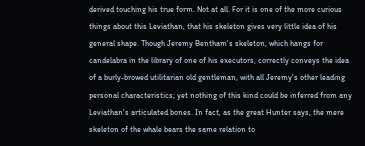derived touching his true form. Not at all. For it is one of the more curious things about this Leviathan, that his skeleton gives very little idea of his general shape. Though Jeremy Bentham's skeleton, which hangs for candelabra in the library of one of his executors, correctly conveys the idea of a burly-browed utilitarian old gentleman, with all Jeremy's other leading personal characteristics; yet nothing of this kind could be inferred from any Leviathan's articulated bones. In fact, as the great Hunter says, the mere skeleton of the whale bears the same relation to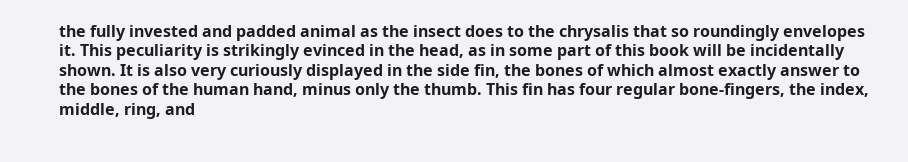the fully invested and padded animal as the insect does to the chrysalis that so roundingly envelopes it. This peculiarity is strikingly evinced in the head, as in some part of this book will be incidentally shown. It is also very curiously displayed in the side fin, the bones of which almost exactly answer to the bones of the human hand, minus only the thumb. This fin has four regular bone-fingers, the index, middle, ring, and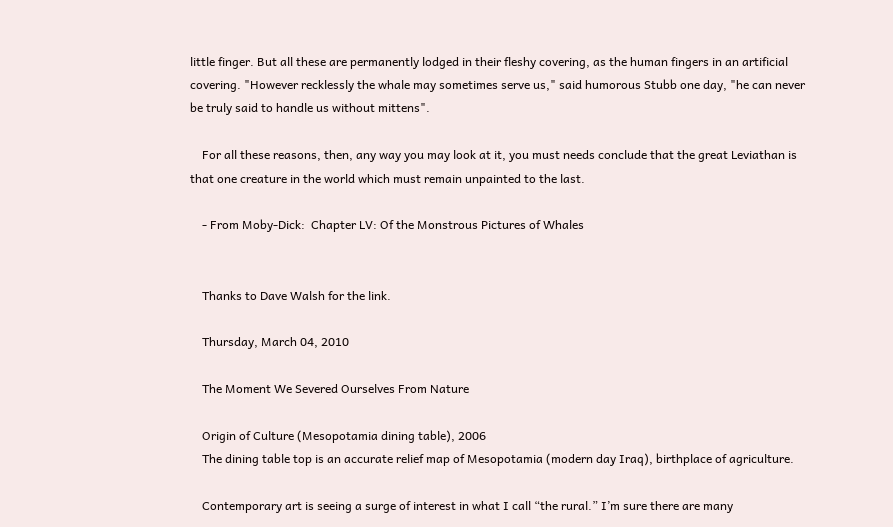little finger. But all these are permanently lodged in their fleshy covering, as the human fingers in an artificial covering. "However recklessly the whale may sometimes serve us," said humorous Stubb one day, "he can never be truly said to handle us without mittens".

    For all these reasons, then, any way you may look at it, you must needs conclude that the great Leviathan is that one creature in the world which must remain unpainted to the last.

    - From Moby-Dick:  Chapter LV: Of the Monstrous Pictures of Whales


    Thanks to Dave Walsh for the link.

    Thursday, March 04, 2010

    The Moment We Severed Ourselves From Nature

    Origin of Culture (Mesopotamia dining table), 2006
    The dining table top is an accurate relief map of Mesopotamia (modern day Iraq), birthplace of agriculture.

    Contemporary art is seeing a surge of interest in what I call “the rural.” I’m sure there are many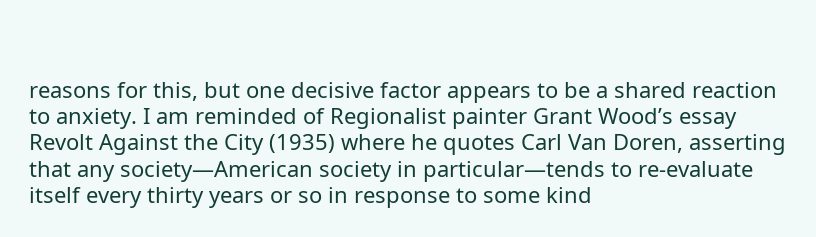reasons for this, but one decisive factor appears to be a shared reaction to anxiety. I am reminded of Regionalist painter Grant Wood’s essay Revolt Against the City (1935) where he quotes Carl Van Doren, asserting that any society—American society in particular—tends to re-evaluate itself every thirty years or so in response to some kind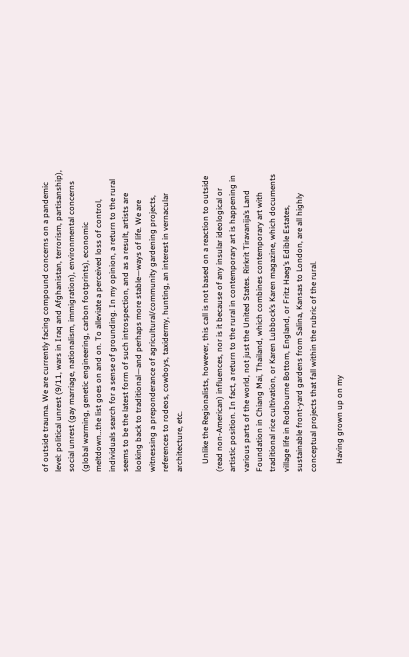of outside trauma. We are currently facing compound concerns on a pandemic level: political unrest (9/11, wars in Iraq and Afghanistan, terrorism, partisanship), social unrest (gay marriage, nationalism, immigration), environmental concerns (global warming, genetic engineering, carbon footprints), economic meltdown…the list goes on and on. To alleviate a perceived loss of control, individuals search for a sense of grounding. In my opinion, a return to the rural seems to be the latest form of such introspection, and as a result, artists are looking back to traditional—and perhaps more stable—ways of life. We are witnessing a preponderance of agricultural/community gardening projects, references to rodeos, cowboys, taxidermy, hunting, an interest in vernacular architecture, etc.

    Unlike the Regionalists, however, this call is not based on a reaction to outside (read non-American) influences, nor is it because of any insular ideological or artistic position. In fact, a return to the rural in contemporary art is happening in various parts of the world, not just the United States. Rirkrit Tiravanija’s Land Foundation in Chiang Mai, Thailand, which combines contemporary art with traditional rice cultivation, or Karen Lubbock’s Karen magazine, which documents village life in Rodbourne Bottom, England, or Fritz Haeg’s Edible Estates, sustainable front-yard gardens from Salina, Kansas to London, are all highly conceptual projects that fall within the rubric of the rural.

    Having grown up on my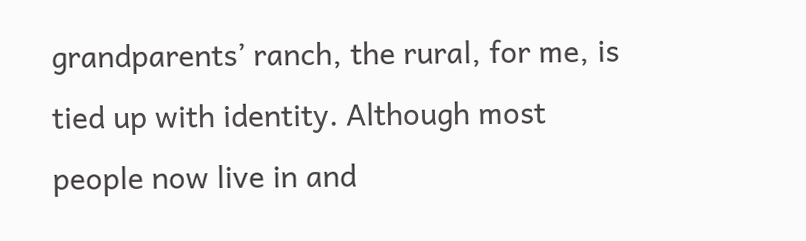grandparents’ ranch, the rural, for me, is tied up with identity. Although most people now live in and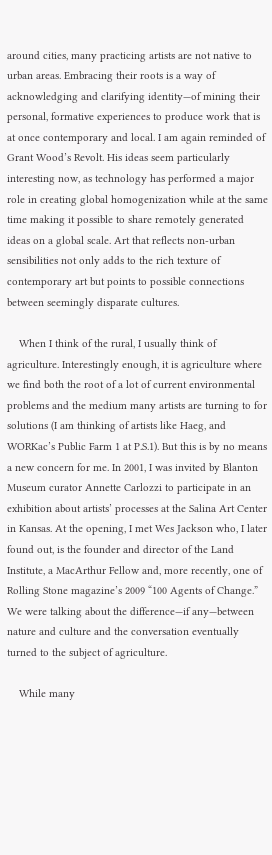around cities, many practicing artists are not native to urban areas. Embracing their roots is a way of acknowledging and clarifying identity—of mining their personal, formative experiences to produce work that is at once contemporary and local. I am again reminded of Grant Wood’s Revolt. His ideas seem particularly interesting now, as technology has performed a major role in creating global homogenization while at the same time making it possible to share remotely generated ideas on a global scale. Art that reflects non-urban sensibilities not only adds to the rich texture of contemporary art but points to possible connections between seemingly disparate cultures.

    When I think of the rural, I usually think of agriculture. Interestingly enough, it is agriculture where we find both the root of a lot of current environmental problems and the medium many artists are turning to for solutions (I am thinking of artists like Haeg, and WORKac’s Public Farm 1 at P.S.1). But this is by no means a new concern for me. In 2001, I was invited by Blanton Museum curator Annette Carlozzi to participate in an exhibition about artists’ processes at the Salina Art Center in Kansas. At the opening, I met Wes Jackson who, I later found out, is the founder and director of the Land Institute, a MacArthur Fellow and, more recently, one of Rolling Stone magazine’s 2009 “100 Agents of Change.” We were talking about the difference—if any—between nature and culture and the conversation eventually turned to the subject of agriculture.

    While many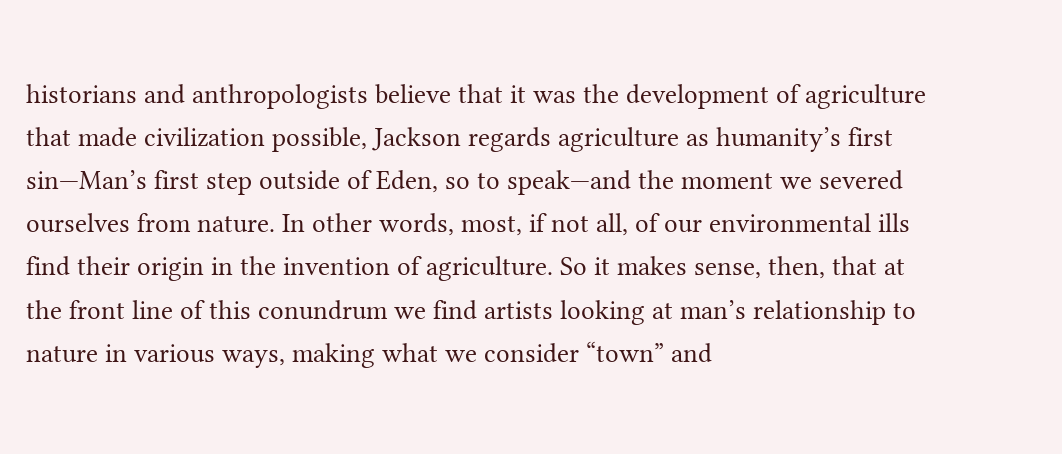historians and anthropologists believe that it was the development of agriculture that made civilization possible, Jackson regards agriculture as humanity’s first sin—Man’s first step outside of Eden, so to speak—and the moment we severed ourselves from nature. In other words, most, if not all, of our environmental ills find their origin in the invention of agriculture. So it makes sense, then, that at the front line of this conundrum we find artists looking at man’s relationship to nature in various ways, making what we consider “town” and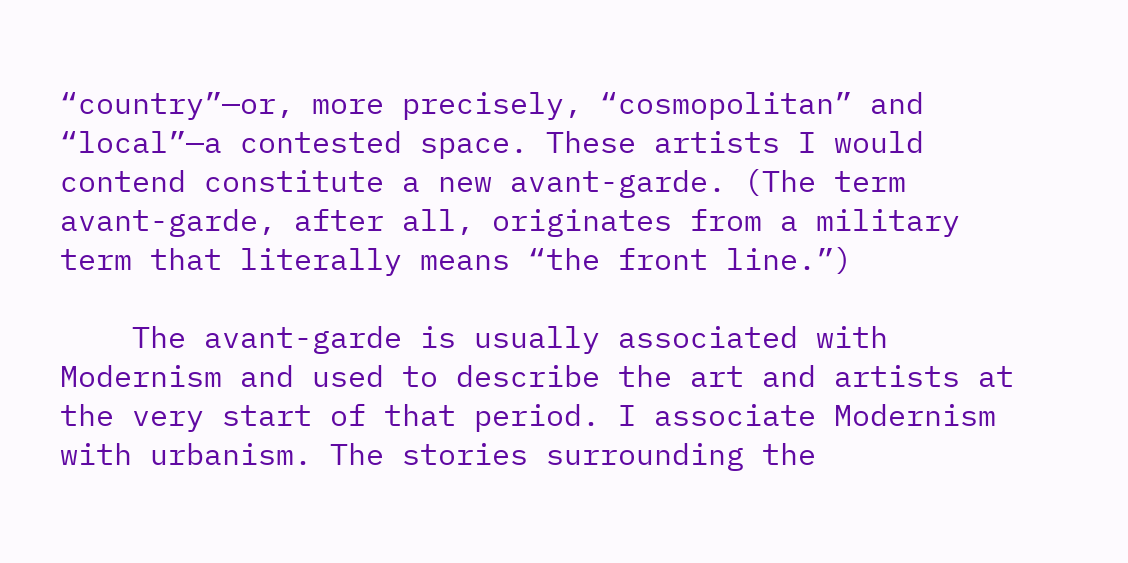“country”—or, more precisely, “cosmopolitan” and “local”—a contested space. These artists I would contend constitute a new avant-garde. (The term avant-garde, after all, originates from a military term that literally means “the front line.”)

    The avant-garde is usually associated with Modernism and used to describe the art and artists at the very start of that period. I associate Modernism with urbanism. The stories surrounding the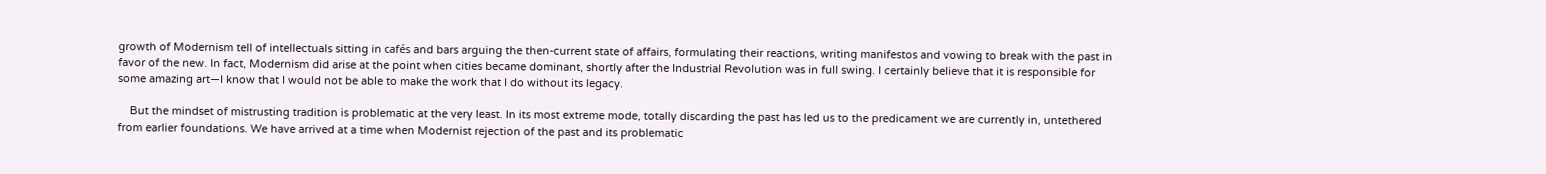growth of Modernism tell of intellectuals sitting in cafés and bars arguing the then-current state of affairs, formulating their reactions, writing manifestos and vowing to break with the past in favor of the new. In fact, Modernism did arise at the point when cities became dominant, shortly after the Industrial Revolution was in full swing. I certainly believe that it is responsible for some amazing art—I know that I would not be able to make the work that I do without its legacy.

    But the mindset of mistrusting tradition is problematic at the very least. In its most extreme mode, totally discarding the past has led us to the predicament we are currently in, untethered from earlier foundations. We have arrived at a time when Modernist rejection of the past and its problematic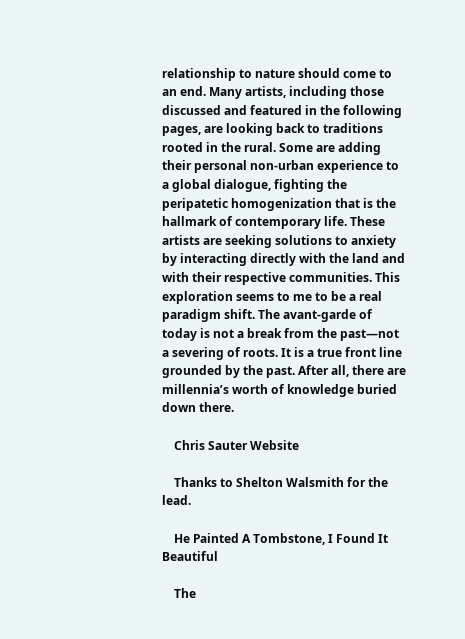relationship to nature should come to an end. Many artists, including those discussed and featured in the following pages, are looking back to traditions rooted in the rural. Some are adding their personal non-urban experience to a global dialogue, fighting the peripatetic homogenization that is the hallmark of contemporary life. These artists are seeking solutions to anxiety by interacting directly with the land and with their respective communities. This exploration seems to me to be a real paradigm shift. The avant-garde of today is not a break from the past—not a severing of roots. It is a true front line grounded by the past. After all, there are millennia’s worth of knowledge buried down there.

    Chris Sauter Website

    Thanks to Shelton Walsmith for the lead.

    He Painted A Tombstone, I Found It Beautiful

    The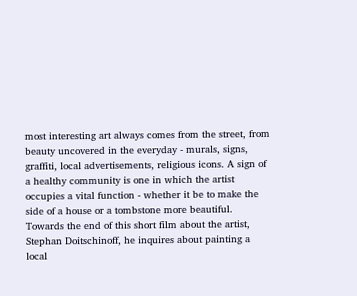most interesting art always comes from the street, from beauty uncovered in the everyday - murals, signs, graffiti, local advertisements, religious icons. A sign of a healthy community is one in which the artist occupies a vital function - whether it be to make the side of a house or a tombstone more beautiful. Towards the end of this short film about the artist, Stephan Doitschinoff, he inquires about painting a local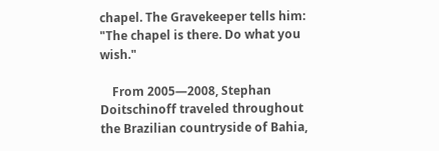chapel. The Gravekeeper tells him: "The chapel is there. Do what you wish."

    From 2005—2008, Stephan Doitschinoff traveled throughout the Brazilian countryside of Bahia,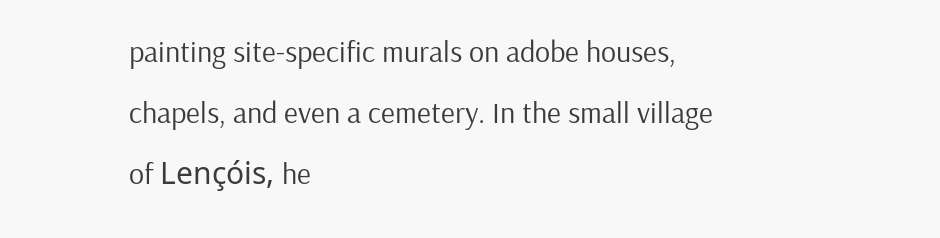painting site-specific murals on adobe houses, chapels, and even a cemetery. In the small village of Lençóis, he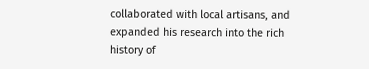collaborated with local artisans, and expanded his research into the rich history of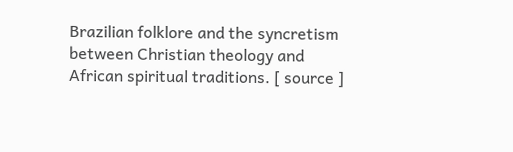Brazilian folklore and the syncretism between Christian theology and African spiritual traditions. [ source ]